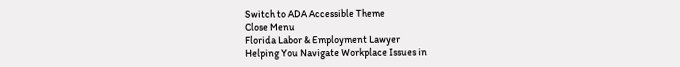Switch to ADA Accessible Theme
Close Menu
Florida Labor & Employment Lawyer
Helping You Navigate Workplace Issues in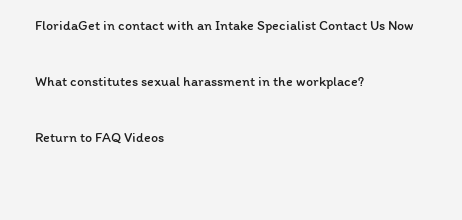FloridaGet in contact with an Intake Specialist Contact Us Now

What constitutes sexual harassment in the workplace?

Return to FAQ Videos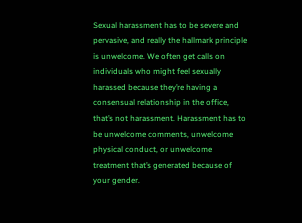Sexual harassment has to be severe and pervasive, and really the hallmark principle is unwelcome. We often get calls on individuals who might feel sexually harassed because they’re having a consensual relationship in the office, that’s not harassment. Harassment has to be unwelcome comments, unwelcome physical conduct, or unwelcome treatment that’s generated because of your gender.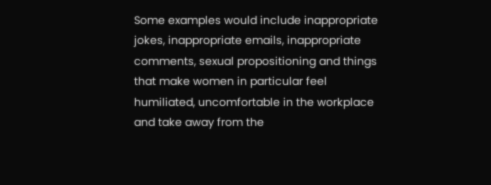Some examples would include inappropriate jokes, inappropriate emails, inappropriate comments, sexual propositioning and things that make women in particular feel humiliated, uncomfortable in the workplace and take away from the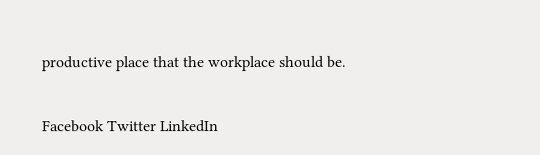productive place that the workplace should be.

Facebook Twitter LinkedIn